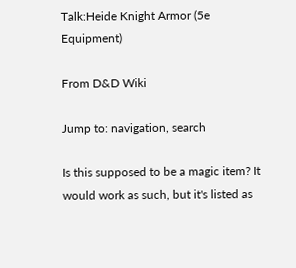Talk:Heide Knight Armor (5e Equipment)

From D&D Wiki

Jump to: navigation, search

Is this supposed to be a magic item? It would work as such, but it's listed as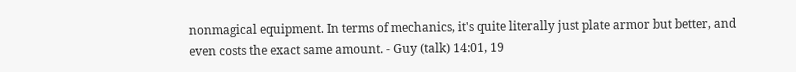nonmagical equipment. In terms of mechanics, it's quite literally just plate armor but better, and even costs the exact same amount. - Guy (talk) 14:01, 19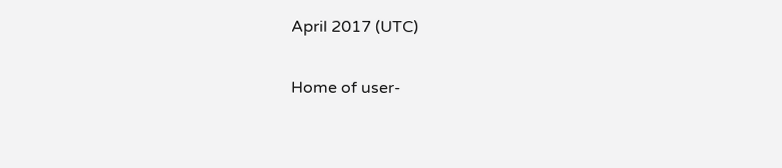April 2017 (UTC)

Home of user-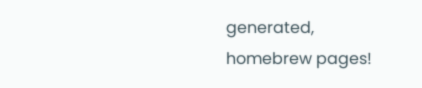generated,
homebrew pages!